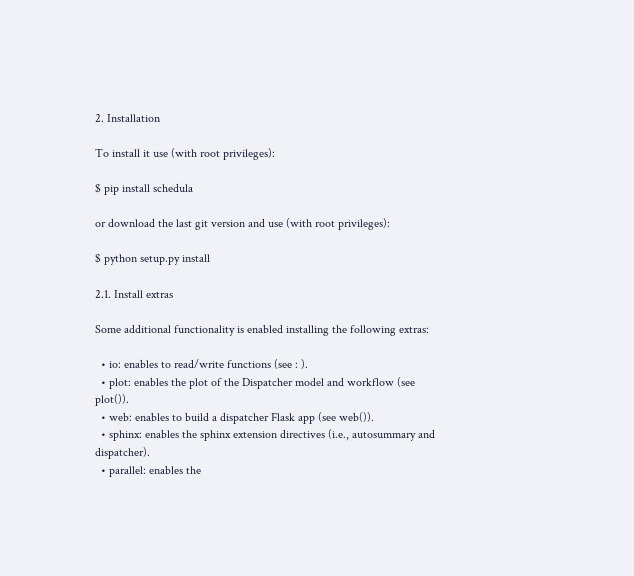2. Installation

To install it use (with root privileges):

$ pip install schedula

or download the last git version and use (with root privileges):

$ python setup.py install

2.1. Install extras

Some additional functionality is enabled installing the following extras:

  • io: enables to read/write functions (see : ).
  • plot: enables the plot of the Dispatcher model and workflow (see plot()).
  • web: enables to build a dispatcher Flask app (see web()).
  • sphinx: enables the sphinx extension directives (i.e., autosummary and dispatcher).
  • parallel: enables the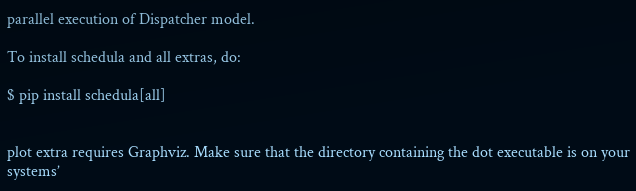parallel execution of Dispatcher model.

To install schedula and all extras, do:

$ pip install schedula[all]


plot extra requires Graphviz. Make sure that the directory containing the dot executable is on your systems’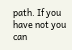path. If you have not you can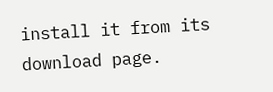install it from its download page.